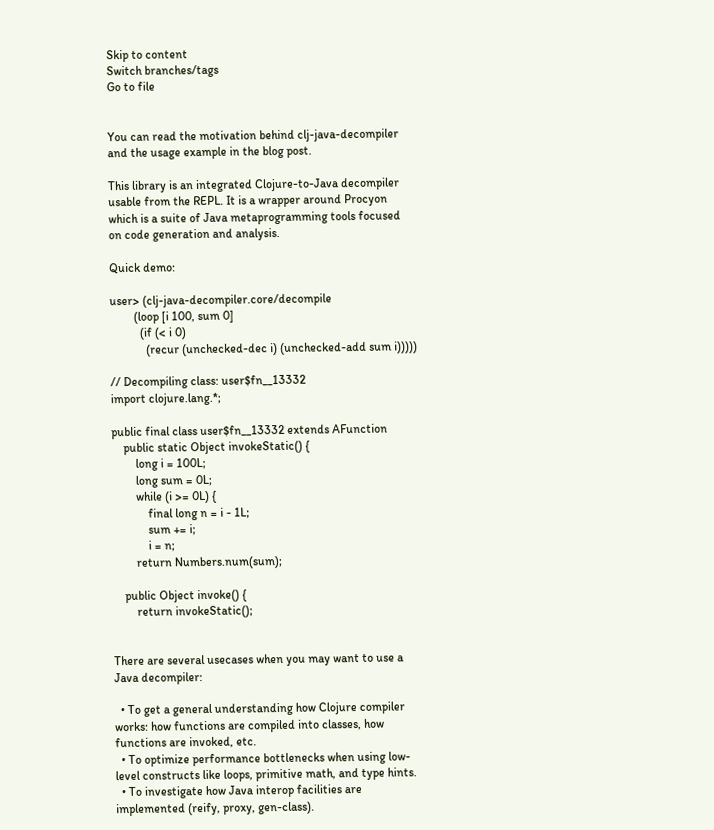Skip to content
Switch branches/tags
Go to file


You can read the motivation behind clj-java-decompiler and the usage example in the blog post.

This library is an integrated Clojure-to-Java decompiler usable from the REPL. It is a wrapper around Procyon which is a suite of Java metaprogramming tools focused on code generation and analysis.

Quick demo:

user> (clj-java-decompiler.core/decompile
        (loop [i 100, sum 0]
          (if (< i 0)
            (recur (unchecked-dec i) (unchecked-add sum i)))))

// Decompiling class: user$fn__13332
import clojure.lang.*;

public final class user$fn__13332 extends AFunction
    public static Object invokeStatic() {
        long i = 100L;
        long sum = 0L;
        while (i >= 0L) {
            final long n = i - 1L;
            sum += i;
            i = n;
        return Numbers.num(sum);

    public Object invoke() {
        return invokeStatic();


There are several usecases when you may want to use a Java decompiler:

  • To get a general understanding how Clojure compiler works: how functions are compiled into classes, how functions are invoked, etc.
  • To optimize performance bottlenecks when using low-level constructs like loops, primitive math, and type hints.
  • To investigate how Java interop facilities are implemented (reify, proxy, gen-class).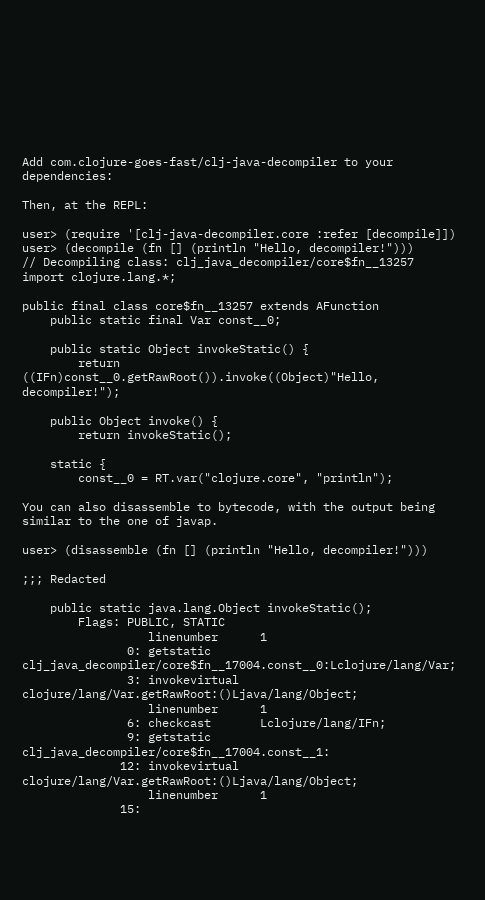Add com.clojure-goes-fast/clj-java-decompiler to your dependencies:

Then, at the REPL:

user> (require '[clj-java-decompiler.core :refer [decompile]])
user> (decompile (fn [] (println "Hello, decompiler!")))
// Decompiling class: clj_java_decompiler/core$fn__13257
import clojure.lang.*;

public final class core$fn__13257 extends AFunction
    public static final Var const__0;

    public static Object invokeStatic() {
        return ((IFn)const__0.getRawRoot()).invoke((Object)"Hello, decompiler!");

    public Object invoke() {
        return invokeStatic();

    static {
        const__0 = RT.var("clojure.core", "println");

You can also disassemble to bytecode, with the output being similar to the one of javap.

user> (disassemble (fn [] (println "Hello, decompiler!")))

;;; Redacted

    public static java.lang.Object invokeStatic();
        Flags: PUBLIC, STATIC
                  linenumber      1
               0: getstatic       clj_java_decompiler/core$fn__17004.const__0:Lclojure/lang/Var;
               3: invokevirtual   clojure/lang/Var.getRawRoot:()Ljava/lang/Object;
                  linenumber      1
               6: checkcast       Lclojure/lang/IFn;
               9: getstatic       clj_java_decompiler/core$fn__17004.const__1:
              12: invokevirtual   clojure/lang/Var.getRawRoot:()Ljava/lang/Object;
                  linenumber      1
              15: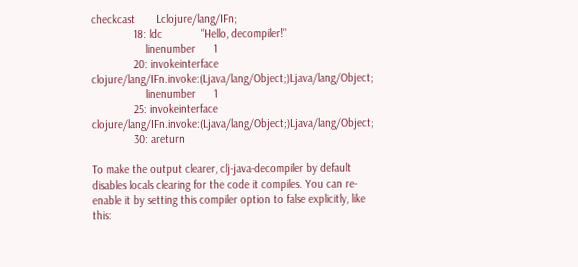checkcast       Lclojure/lang/IFn;
              18: ldc             "Hello, decompiler!"
                  linenumber      1
              20: invokeinterface clojure/lang/IFn.invoke:(Ljava/lang/Object;)Ljava/lang/Object;
                  linenumber      1
              25: invokeinterface clojure/lang/IFn.invoke:(Ljava/lang/Object;)Ljava/lang/Object;
              30: areturn

To make the output clearer, clj-java-decompiler by default disables locals clearing for the code it compiles. You can re-enable it by setting this compiler option to false explicitly, like this: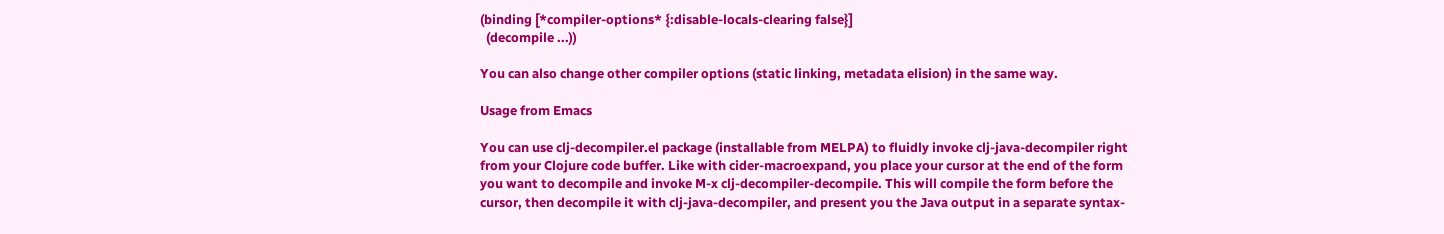(binding [*compiler-options* {:disable-locals-clearing false}]
  (decompile ...))

You can also change other compiler options (static linking, metadata elision) in the same way.

Usage from Emacs

You can use clj-decompiler.el package (installable from MELPA) to fluidly invoke clj-java-decompiler right from your Clojure code buffer. Like with cider-macroexpand, you place your cursor at the end of the form you want to decompile and invoke M-x clj-decompiler-decompile. This will compile the form before the cursor, then decompile it with clj-java-decompiler, and present you the Java output in a separate syntax-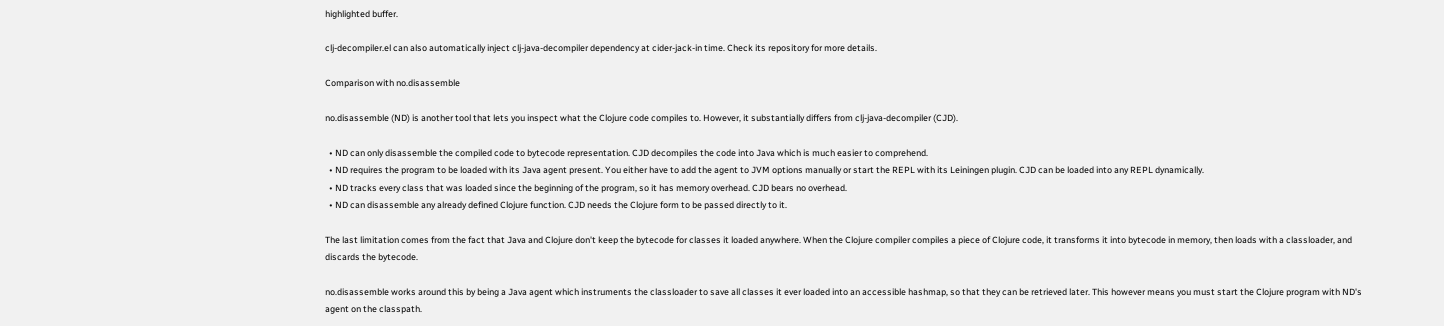highlighted buffer.

clj-decompiler.el can also automatically inject clj-java-decompiler dependency at cider-jack-in time. Check its repository for more details.

Comparison with no.disassemble

no.disassemble (ND) is another tool that lets you inspect what the Clojure code compiles to. However, it substantially differs from clj-java-decompiler (CJD).

  • ND can only disassemble the compiled code to bytecode representation. CJD decompiles the code into Java which is much easier to comprehend.
  • ND requires the program to be loaded with its Java agent present. You either have to add the agent to JVM options manually or start the REPL with its Leiningen plugin. CJD can be loaded into any REPL dynamically.
  • ND tracks every class that was loaded since the beginning of the program, so it has memory overhead. CJD bears no overhead.
  • ND can disassemble any already defined Clojure function. CJD needs the Clojure form to be passed directly to it.

The last limitation comes from the fact that Java and Clojure don't keep the bytecode for classes it loaded anywhere. When the Clojure compiler compiles a piece of Clojure code, it transforms it into bytecode in memory, then loads with a classloader, and discards the bytecode.

no.disassemble works around this by being a Java agent which instruments the classloader to save all classes it ever loaded into an accessible hashmap, so that they can be retrieved later. This however means you must start the Clojure program with ND's agent on the classpath.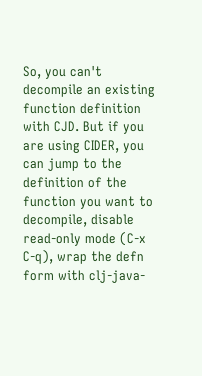So, you can't decompile an existing function definition with CJD. But if you are using CIDER, you can jump to the definition of the function you want to decompile, disable read-only mode (C-x C-q), wrap the defn form with clj-java-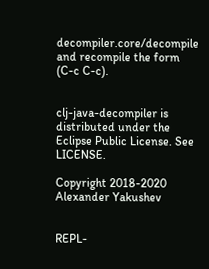decompiler.core/decompile and recompile the form (C-c C-c).


clj-java-decompiler is distributed under the Eclipse Public License. See LICENSE.

Copyright 2018-2020 Alexander Yakushev


REPL-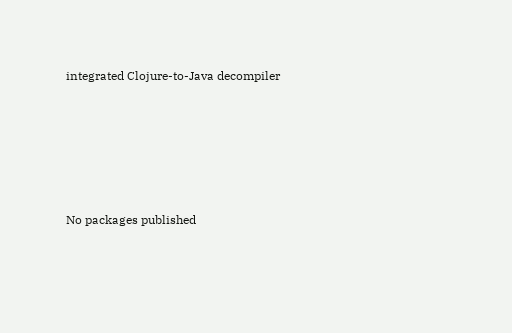integrated Clojure-to-Java decompiler





No packages published